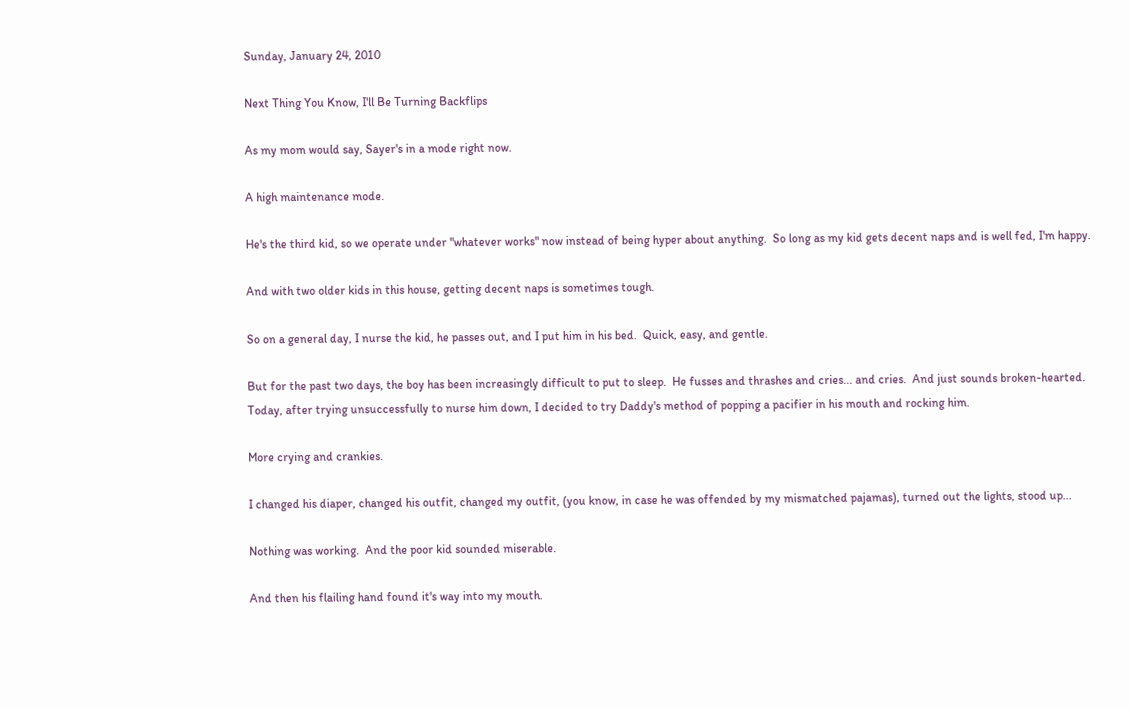Sunday, January 24, 2010

Next Thing You Know, I'll Be Turning Backflips

As my mom would say, Sayer's in a mode right now.

A high maintenance mode.

He's the third kid, so we operate under "whatever works" now instead of being hyper about anything.  So long as my kid gets decent naps and is well fed, I'm happy.

And with two older kids in this house, getting decent naps is sometimes tough.

So on a general day, I nurse the kid, he passes out, and I put him in his bed.  Quick, easy, and gentle.

But for the past two days, the boy has been increasingly difficult to put to sleep.  He fusses and thrashes and cries... and cries.  And just sounds broken-hearted.  Today, after trying unsuccessfully to nurse him down, I decided to try Daddy's method of popping a pacifier in his mouth and rocking him.

More crying and crankies.

I changed his diaper, changed his outfit, changed my outfit, (you know, in case he was offended by my mismatched pajamas), turned out the lights, stood up...

Nothing was working.  And the poor kid sounded miserable.

And then his flailing hand found it's way into my mouth.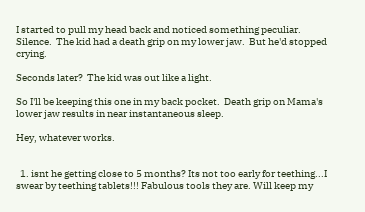I started to pull my head back and noticed something peculiar.  Silence.  The kid had a death grip on my lower jaw.  But he'd stopped crying.

Seconds later?  The kid was out like a light.

So I'll be keeping this one in my back pocket.  Death grip on Mama's lower jaw results in near instantaneous sleep.

Hey, whatever works.


  1. isnt he getting close to 5 months? Its not too early for teething...I swear by teething tablets!!! Fabulous tools they are. Will keep my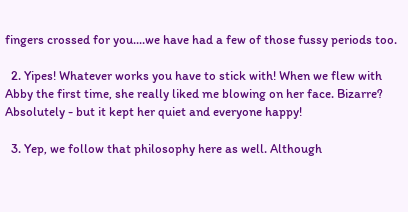fingers crossed for you....we have had a few of those fussy periods too.

  2. Yipes! Whatever works you have to stick with! When we flew with Abby the first time, she really liked me blowing on her face. Bizarre? Absolutely - but it kept her quiet and everyone happy!

  3. Yep, we follow that philosophy here as well. Although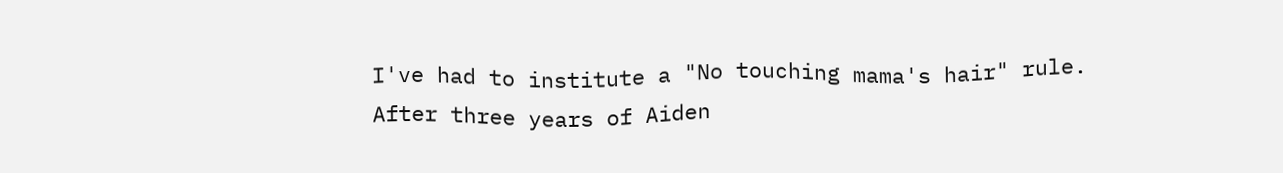I've had to institute a "No touching mama's hair" rule. After three years of Aiden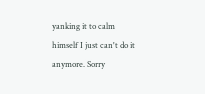yanking it to calm himself I just can't do it anymore. Sorry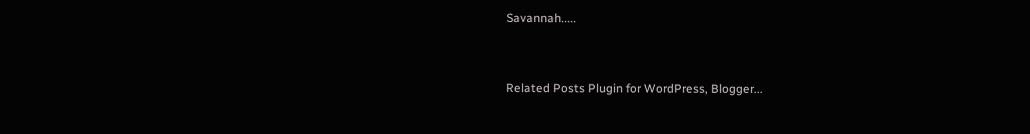Savannah.....


Related Posts Plugin for WordPress, Blogger...